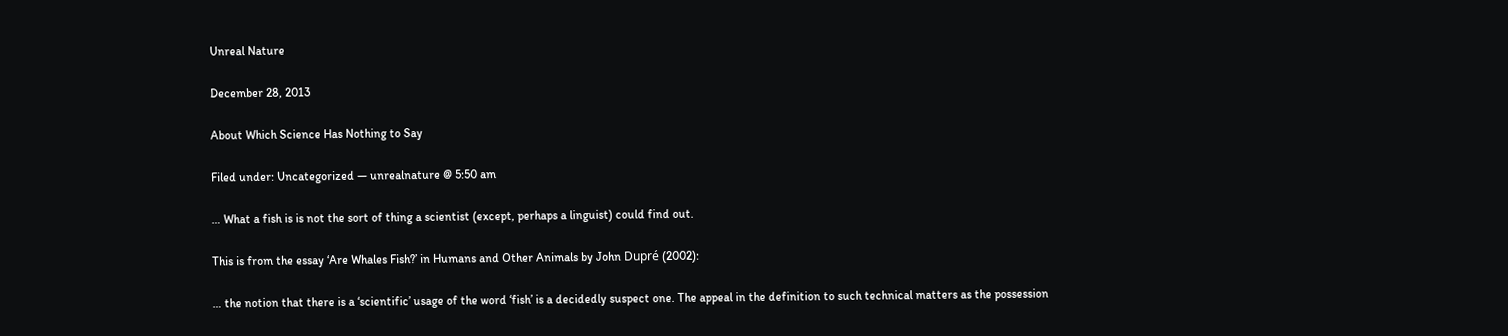Unreal Nature

December 28, 2013

About Which Science Has Nothing to Say

Filed under: Uncategorized — unrealnature @ 5:50 am

… What a fish is is not the sort of thing a scientist (except, perhaps a linguist) could find out.

This is from the essay ‘Are Whales Fish?’ in Humans and Other Animals by John Dupré (2002):

… the notion that there is a ‘scientific’ usage of the word ‘fish’ is a decidedly suspect one. The appeal in the definition to such technical matters as the possession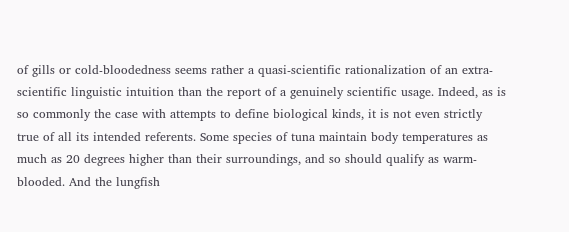of gills or cold-bloodedness seems rather a quasi-scientific rationalization of an extra-scientific linguistic intuition than the report of a genuinely scientific usage. Indeed, as is so commonly the case with attempts to define biological kinds, it is not even strictly true of all its intended referents. Some species of tuna maintain body temperatures as much as 20 degrees higher than their surroundings, and so should qualify as warm-blooded. And the lungfish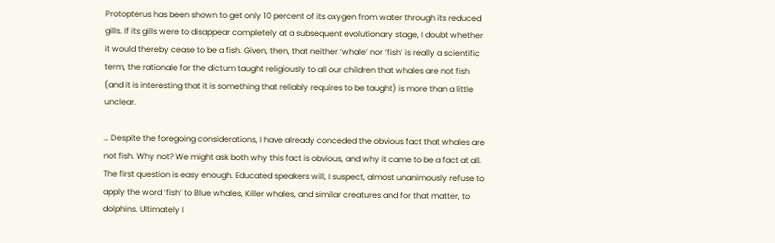Protopterus has been shown to get only 10 percent of its oxygen from water through its reduced gills. If its gills were to disappear completely at a subsequent evolutionary stage, I doubt whether it would thereby cease to be a fish. Given, then, that neither ‘whale’ nor ‘fish’ is really a scientific term, the rationale for the dictum taught religiously to all our children that whales are not fish (and it is interesting that it is something that reliably requires to be taught) is more than a little unclear.

… Despite the foregoing considerations, I have already conceded the obvious fact that whales are not fish. Why not? We might ask both why this fact is obvious, and why it came to be a fact at all. The first question is easy enough. Educated speakers will, I suspect, almost unanimously refuse to apply the word ‘fish’ to Blue whales, Killer whales, and similar creatures and for that matter, to dolphins. Ultimately I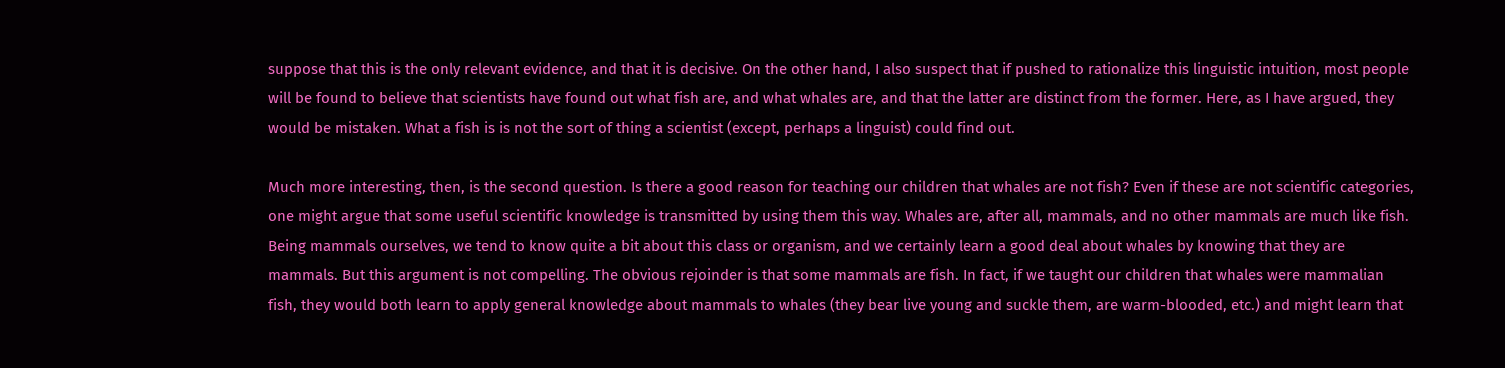suppose that this is the only relevant evidence, and that it is decisive. On the other hand, I also suspect that if pushed to rationalize this linguistic intuition, most people will be found to believe that scientists have found out what fish are, and what whales are, and that the latter are distinct from the former. Here, as I have argued, they would be mistaken. What a fish is is not the sort of thing a scientist (except, perhaps a linguist) could find out.

Much more interesting, then, is the second question. Is there a good reason for teaching our children that whales are not fish? Even if these are not scientific categories, one might argue that some useful scientific knowledge is transmitted by using them this way. Whales are, after all, mammals, and no other mammals are much like fish. Being mammals ourselves, we tend to know quite a bit about this class or organism, and we certainly learn a good deal about whales by knowing that they are mammals. But this argument is not compelling. The obvious rejoinder is that some mammals are fish. In fact, if we taught our children that whales were mammalian fish, they would both learn to apply general knowledge about mammals to whales (they bear live young and suckle them, are warm-blooded, etc.) and might learn that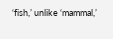‘fish,’ unlike ‘mammal,’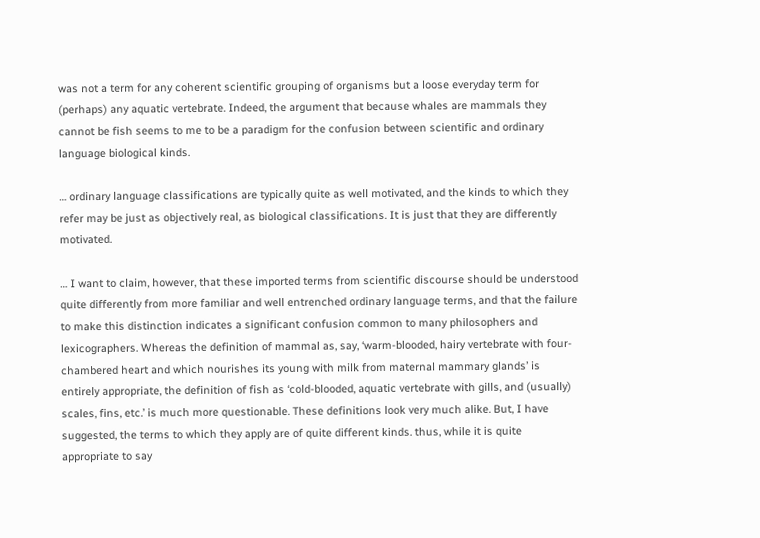was not a term for any coherent scientific grouping of organisms but a loose everyday term for (perhaps) any aquatic vertebrate. Indeed, the argument that because whales are mammals they cannot be fish seems to me to be a paradigm for the confusion between scientific and ordinary language biological kinds.

… ordinary language classifications are typically quite as well motivated, and the kinds to which they refer may be just as objectively real, as biological classifications. It is just that they are differently motivated.

… I want to claim, however, that these imported terms from scientific discourse should be understood quite differently from more familiar and well entrenched ordinary language terms, and that the failure to make this distinction indicates a significant confusion common to many philosophers and lexicographers. Whereas the definition of mammal as, say, ‘warm-blooded, hairy vertebrate with four-chambered heart and which nourishes its young with milk from maternal mammary glands’ is entirely appropriate, the definition of fish as ‘cold-blooded, aquatic vertebrate with gills, and (usually) scales, fins, etc.’ is much more questionable. These definitions look very much alike. But, I have suggested, the terms to which they apply are of quite different kinds. thus, while it is quite appropriate to say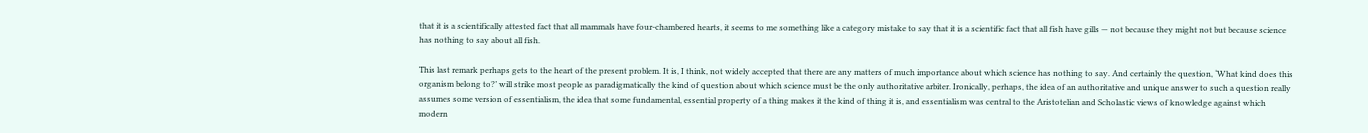that it is a scientifically attested fact that all mammals have four-chambered hearts, it seems to me something like a category mistake to say that it is a scientific fact that all fish have gills — not because they might not but because science has nothing to say about all fish.

This last remark perhaps gets to the heart of the present problem. It is, I think, not widely accepted that there are any matters of much importance about which science has nothing to say. And certainly the question, ‘What kind does this organism belong to?’ will strike most people as paradigmatically the kind of question about which science must be the only authoritative arbiter. Ironically, perhaps, the idea of an authoritative and unique answer to such a question really assumes some version of essentialism, the idea that some fundamental, essential property of a thing makes it the kind of thing it is, and essentialism was central to the Aristotelian and Scholastic views of knowledge against which modern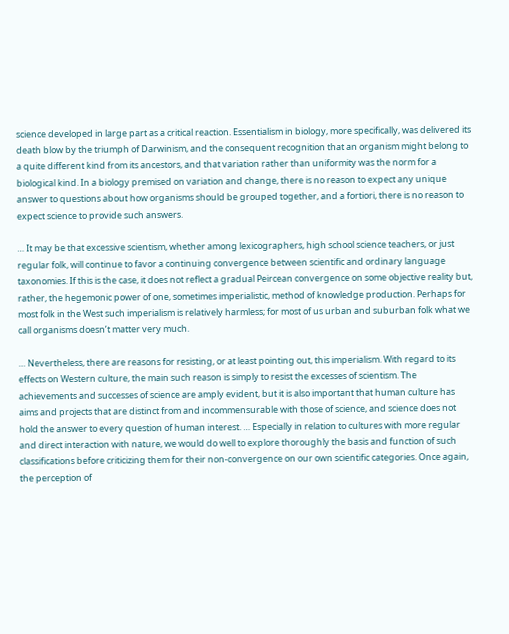science developed in large part as a critical reaction. Essentialism in biology, more specifically, was delivered its death blow by the triumph of Darwinism, and the consequent recognition that an organism might belong to a quite different kind from its ancestors, and that variation rather than uniformity was the norm for a biological kind. In a biology premised on variation and change, there is no reason to expect any unique answer to questions about how organisms should be grouped together, and a fortiori, there is no reason to expect science to provide such answers.

… It may be that excessive scientism, whether among lexicographers, high school science teachers, or just regular folk, will continue to favor a continuing convergence between scientific and ordinary language taxonomies. If this is the case, it does not reflect a gradual Peircean convergence on some objective reality but, rather, the hegemonic power of one, sometimes imperialistic, method of knowledge production. Perhaps for most folk in the West such imperialism is relatively harmless; for most of us urban and suburban folk what we call organisms doesn’t matter very much.

… Nevertheless, there are reasons for resisting, or at least pointing out, this imperialism. With regard to its effects on Western culture, the main such reason is simply to resist the excesses of scientism. The achievements and successes of science are amply evident, but it is also important that human culture has aims and projects that are distinct from and incommensurable with those of science, and science does not hold the answer to every question of human interest. … Especially in relation to cultures with more regular and direct interaction with nature, we would do well to explore thoroughly the basis and function of such classifications before criticizing them for their non-convergence on our own scientific categories. Once again, the perception of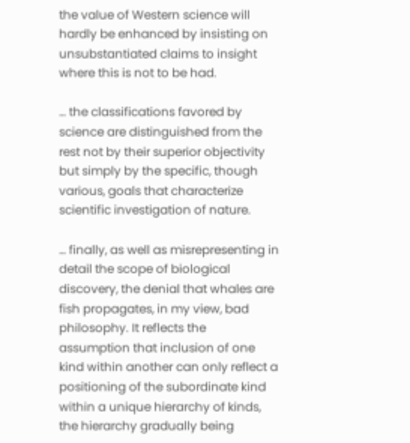the value of Western science will hardly be enhanced by insisting on unsubstantiated claims to insight where this is not to be had.

… the classifications favored by science are distinguished from the rest not by their superior objectivity but simply by the specific, though various, goals that characterize scientific investigation of nature.

… finally, as well as misrepresenting in detail the scope of biological discovery, the denial that whales are fish propagates, in my view, bad philosophy. It reflects the assumption that inclusion of one kind within another can only reflect a positioning of the subordinate kind within a unique hierarchy of kinds, the hierarchy gradually being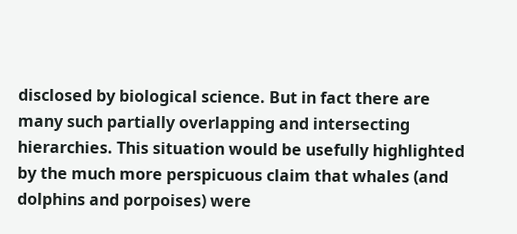disclosed by biological science. But in fact there are many such partially overlapping and intersecting hierarchies. This situation would be usefully highlighted by the much more perspicuous claim that whales (and dolphins and porpoises) were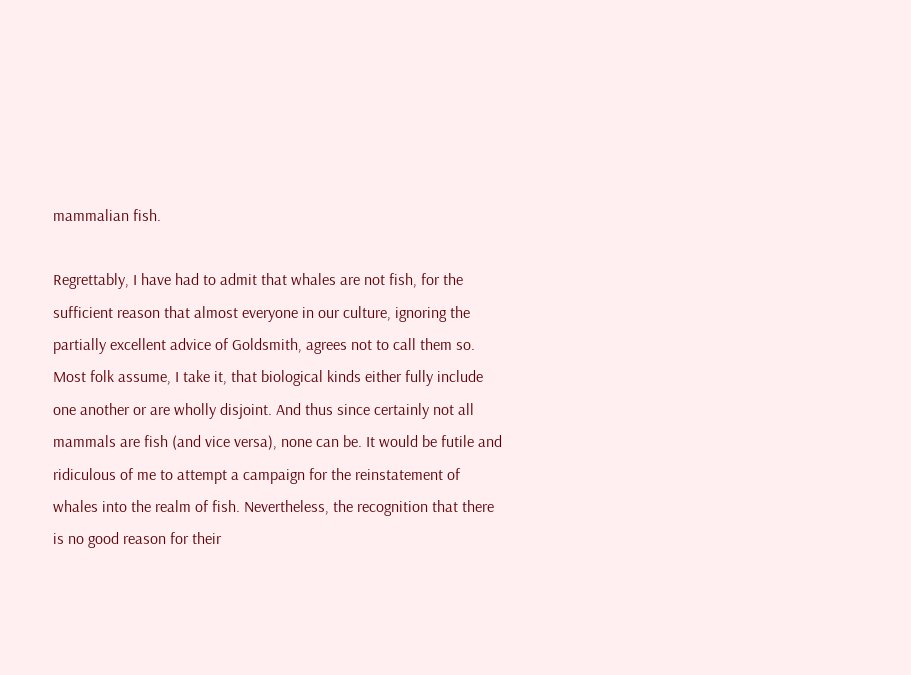mammalian fish.

Regrettably, I have had to admit that whales are not fish, for the sufficient reason that almost everyone in our culture, ignoring the partially excellent advice of Goldsmith, agrees not to call them so. Most folk assume, I take it, that biological kinds either fully include one another or are wholly disjoint. And thus since certainly not all mammals are fish (and vice versa), none can be. It would be futile and ridiculous of me to attempt a campaign for the reinstatement of whales into the realm of fish. Nevertheless, the recognition that there is no good reason for their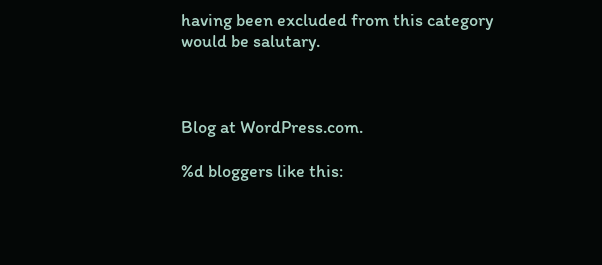having been excluded from this category would be salutary.



Blog at WordPress.com.

%d bloggers like this: